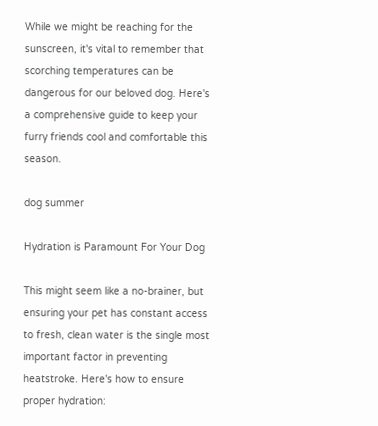While we might be reaching for the sunscreen, it's vital to remember that scorching temperatures can be dangerous for our beloved dog. Here's a comprehensive guide to keep your furry friends cool and comfortable this season.

dog summer

Hydration is Paramount For Your Dog

This might seem like a no-brainer, but ensuring your pet has constant access to fresh, clean water is the single most important factor in preventing heatstroke. Here's how to ensure proper hydration: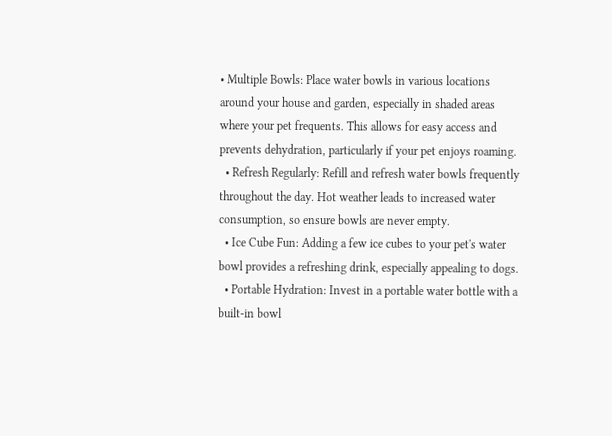• Multiple Bowls: Place water bowls in various locations around your house and garden, especially in shaded areas where your pet frequents. This allows for easy access and prevents dehydration, particularly if your pet enjoys roaming.
  • Refresh Regularly: Refill and refresh water bowls frequently throughout the day. Hot weather leads to increased water consumption, so ensure bowls are never empty.
  • Ice Cube Fun: Adding a few ice cubes to your pet's water bowl provides a refreshing drink, especially appealing to dogs.
  • Portable Hydration: Invest in a portable water bottle with a built-in bowl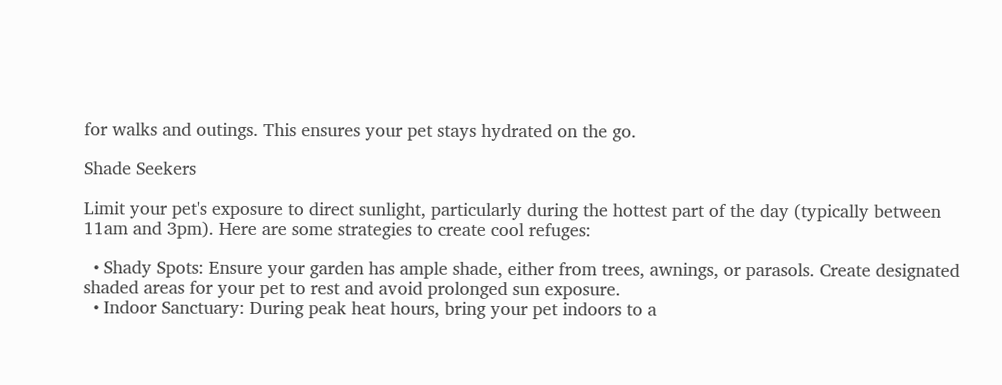for walks and outings. This ensures your pet stays hydrated on the go.

Shade Seekers

Limit your pet's exposure to direct sunlight, particularly during the hottest part of the day (typically between 11am and 3pm). Here are some strategies to create cool refuges:

  • Shady Spots: Ensure your garden has ample shade, either from trees, awnings, or parasols. Create designated shaded areas for your pet to rest and avoid prolonged sun exposure.
  • Indoor Sanctuary: During peak heat hours, bring your pet indoors to a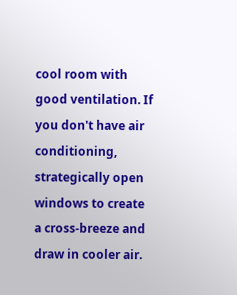cool room with good ventilation. If you don't have air conditioning, strategically open windows to create a cross-breeze and draw in cooler air.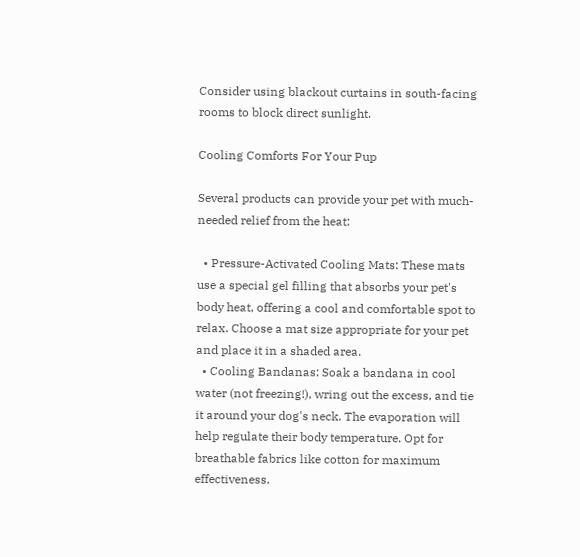Consider using blackout curtains in south-facing rooms to block direct sunlight.

Cooling Comforts For Your Pup

Several products can provide your pet with much-needed relief from the heat:

  • Pressure-Activated Cooling Mats: These mats use a special gel filling that absorbs your pet's body heat, offering a cool and comfortable spot to relax. Choose a mat size appropriate for your pet and place it in a shaded area.
  • Cooling Bandanas: Soak a bandana in cool water (not freezing!), wring out the excess, and tie it around your dog's neck. The evaporation will help regulate their body temperature. Opt for breathable fabrics like cotton for maximum effectiveness.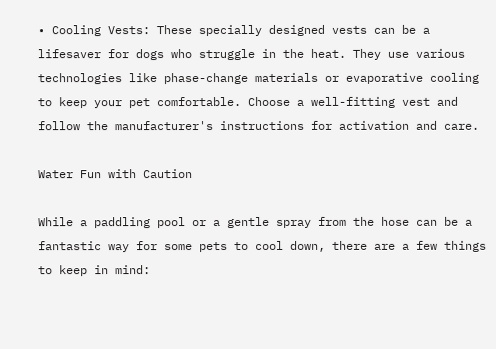• Cooling Vests: These specially designed vests can be a lifesaver for dogs who struggle in the heat. They use various technologies like phase-change materials or evaporative cooling to keep your pet comfortable. Choose a well-fitting vest and follow the manufacturer's instructions for activation and care.

Water Fun with Caution

While a paddling pool or a gentle spray from the hose can be a fantastic way for some pets to cool down, there are a few things to keep in mind: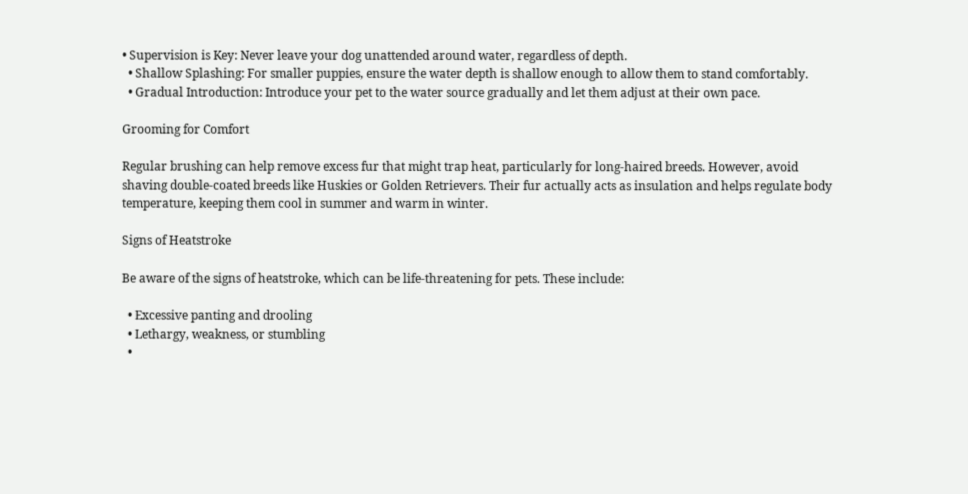• Supervision is Key: Never leave your dog unattended around water, regardless of depth.
  • Shallow Splashing: For smaller puppies, ensure the water depth is shallow enough to allow them to stand comfortably.
  • Gradual Introduction: Introduce your pet to the water source gradually and let them adjust at their own pace.

Grooming for Comfort

Regular brushing can help remove excess fur that might trap heat, particularly for long-haired breeds. However, avoid shaving double-coated breeds like Huskies or Golden Retrievers. Their fur actually acts as insulation and helps regulate body temperature, keeping them cool in summer and warm in winter.

Signs of Heatstroke

Be aware of the signs of heatstroke, which can be life-threatening for pets. These include:

  • Excessive panting and drooling
  • Lethargy, weakness, or stumbling
  •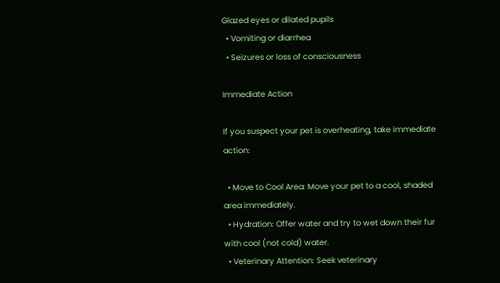Glazed eyes or dilated pupils
  • Vomiting or diarrhea
  • Seizures or loss of consciousness

Immediate Action

If you suspect your pet is overheating, take immediate action:

  • Move to Cool Area: Move your pet to a cool, shaded area immediately.
  • Hydration: Offer water and try to wet down their fur with cool (not cold) water.
  • Veterinary Attention: Seek veterinary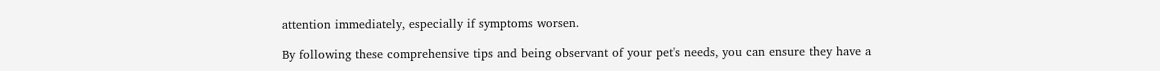attention immediately, especially if symptoms worsen.

By following these comprehensive tips and being observant of your pet's needs, you can ensure they have a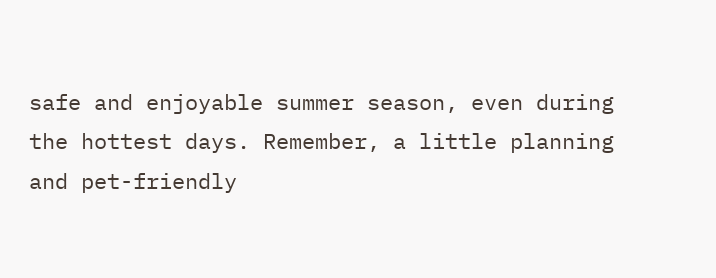safe and enjoyable summer season, even during the hottest days. Remember, a little planning and pet-friendly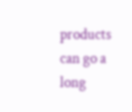products can go a long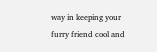way in keeping your furry friend cool and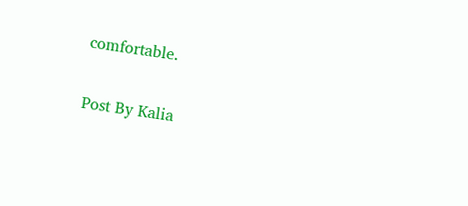comfortable.

Post By Kalia